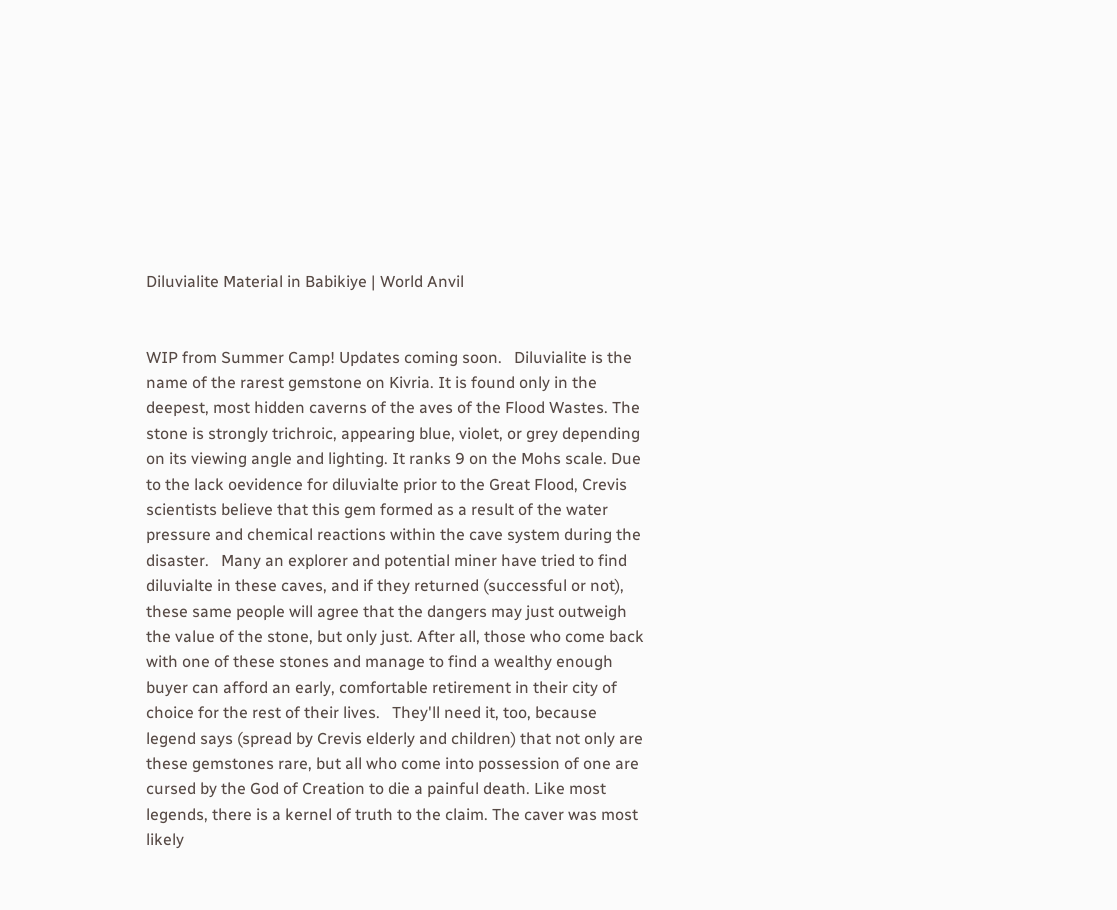Diluvialite Material in Babikiye | World Anvil


WIP from Summer Camp! Updates coming soon.   Diluvialite is the name of the rarest gemstone on Kivria. It is found only in the deepest, most hidden caverns of the aves of the Flood Wastes. The stone is strongly trichroic, appearing blue, violet, or grey depending on its viewing angle and lighting. It ranks 9 on the Mohs scale. Due to the lack oevidence for diluvialte prior to the Great Flood, Crevis scientists believe that this gem formed as a result of the water pressure and chemical reactions within the cave system during the disaster.   Many an explorer and potential miner have tried to find diluvialte in these caves, and if they returned (successful or not), these same people will agree that the dangers may just outweigh the value of the stone, but only just. After all, those who come back with one of these stones and manage to find a wealthy enough buyer can afford an early, comfortable retirement in their city of choice for the rest of their lives.   They'll need it, too, because legend says (spread by Crevis elderly and children) that not only are these gemstones rare, but all who come into possession of one are cursed by the God of Creation to die a painful death. Like most legends, there is a kernel of truth to the claim. The caver was most likely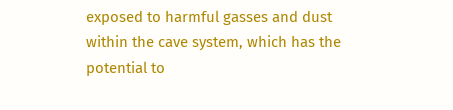exposed to harmful gasses and dust within the cave system, which has the potential to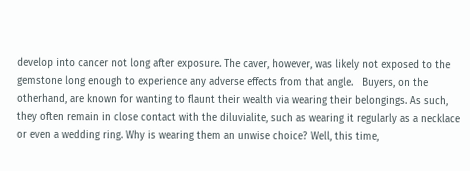develop into cancer not long after exposure. The caver, however, was likely not exposed to the gemstone long enough to experience any adverse effects from that angle.   Buyers, on the otherhand, are known for wanting to flaunt their wealth via wearing their belongings. As such, they often remain in close contact with the diluvialite, such as wearing it regularly as a necklace or even a wedding ring. Why is wearing them an unwise choice? Well, this time,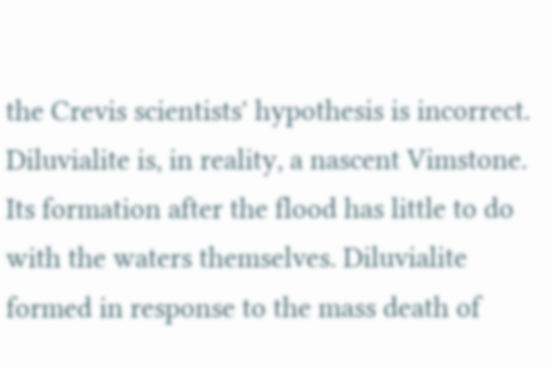the Crevis scientists' hypothesis is incorrect. Diluvialite is, in reality, a nascent Vimstone. Its formation after the flood has little to do with the waters themselves. Diluvialite formed in response to the mass death of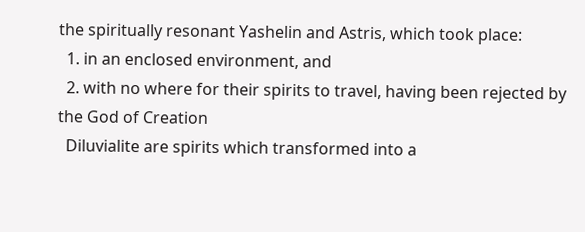the spiritually resonant Yashelin and Astris, which took place:
  1. in an enclosed environment, and
  2. with no where for their spirits to travel, having been rejected by the God of Creation
  Diluvialite are spirits which transformed into a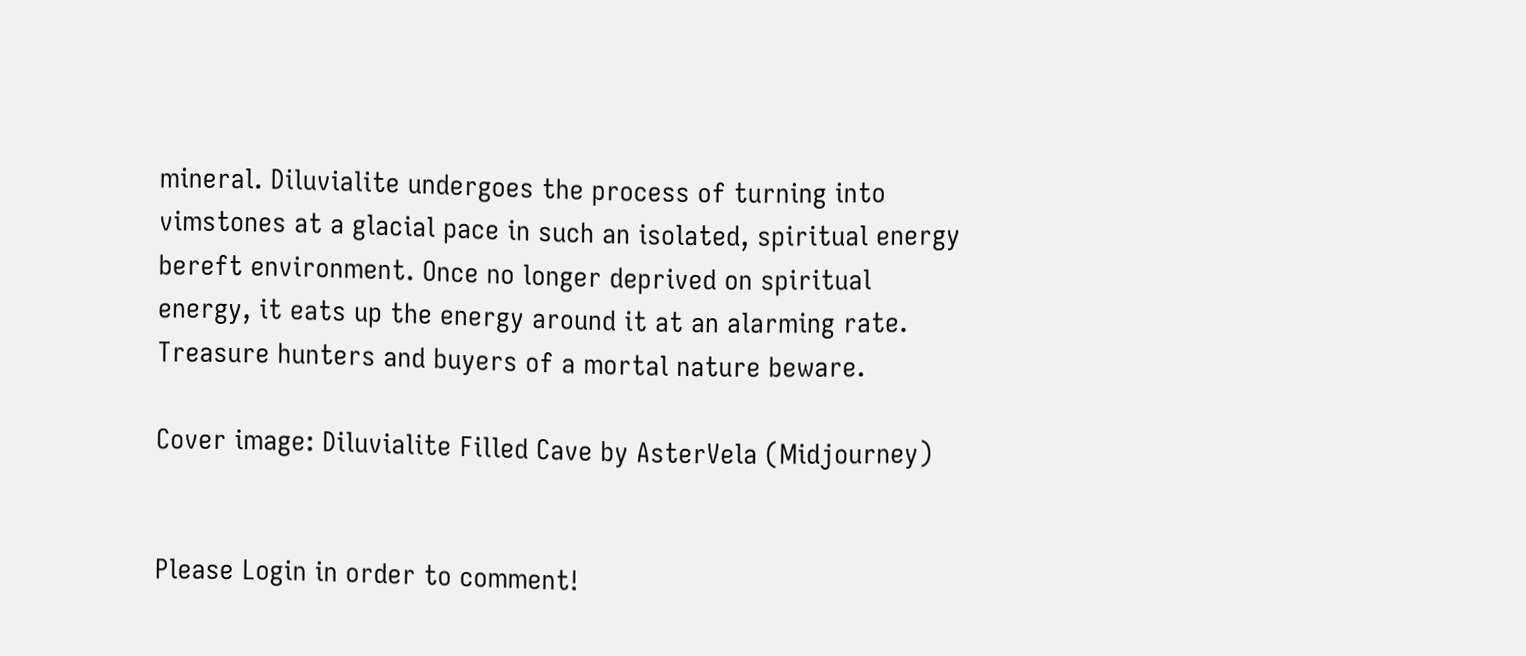mineral. Diluvialite undergoes the process of turning into vimstones at a glacial pace in such an isolated, spiritual energy bereft environment. Once no longer deprived on spiritual energy, it eats up the energy around it at an alarming rate. Treasure hunters and buyers of a mortal nature beware.

Cover image: Diluvialite Filled Cave by AsterVela (Midjourney)


Please Login in order to comment!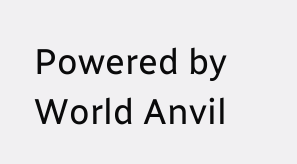Powered by World Anvil